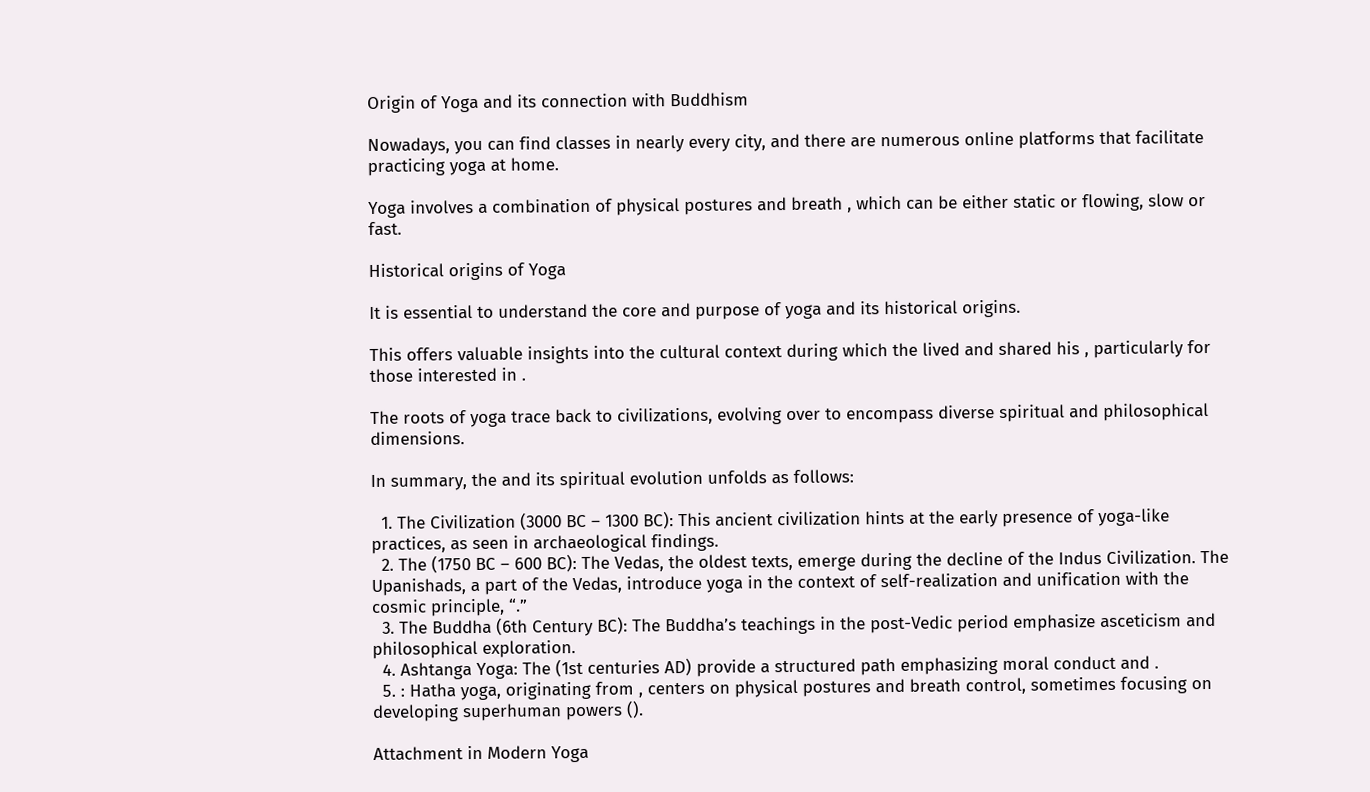Origin of Yoga and its connection with Buddhism

Nowadays, you can find classes in nearly every city, and there are numerous online platforms that facilitate practicing yoga at home.

Yoga involves a combination of physical postures and breath , which can be either static or flowing, slow or fast.

Historical origins of Yoga

It is essential to understand the core and purpose of yoga and its historical origins.

This offers valuable insights into the cultural context during which the lived and shared his , particularly for those interested in .

The roots of yoga trace back to civilizations, evolving over to encompass diverse spiritual and philosophical dimensions.

In summary, the and its spiritual evolution unfolds as follows:

  1. The Civilization (3000 BC – 1300 BC): This ancient civilization hints at the early presence of yoga-like practices, as seen in archaeological findings.
  2. The (1750 BC – 600 BC): The Vedas, the oldest texts, emerge during the decline of the Indus Civilization. The Upanishads, a part of the Vedas, introduce yoga in the context of self-realization and unification with the cosmic principle, “.”
  3. The Buddha (6th Century BC): The Buddha’s teachings in the post-Vedic period emphasize asceticism and philosophical exploration.
  4. Ashtanga Yoga: The (1st centuries AD) provide a structured path emphasizing moral conduct and .
  5. : Hatha yoga, originating from , centers on physical postures and breath control, sometimes focusing on developing superhuman powers ().

Attachment in Modern Yoga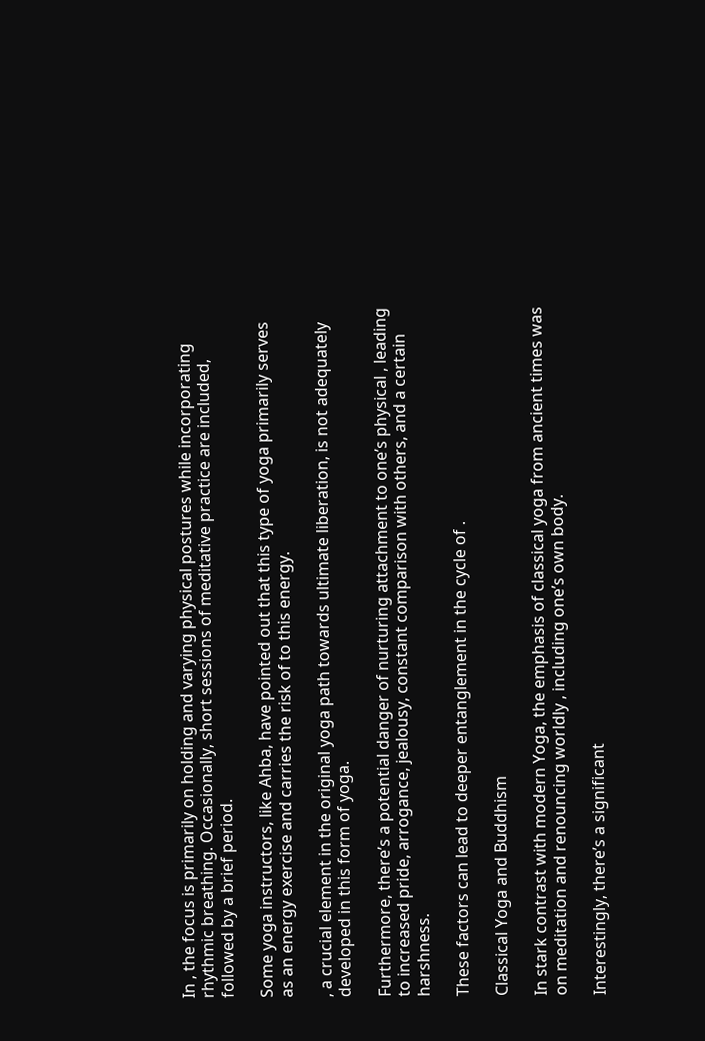In , the focus is primarily on holding and varying physical postures while incorporating rhythmic breathing. Occasionally, short sessions of meditative practice are included, followed by a brief period.

Some yoga instructors, like Ahba, have pointed out that this type of yoga primarily serves as an energy exercise and carries the risk of to this energy.

, a crucial element in the original yoga path towards ultimate liberation, is not adequately developed in this form of yoga.

Furthermore, there’s a potential danger of nurturing attachment to one’s physical , leading to increased pride, arrogance, jealousy, constant comparison with others, and a certain harshness.

These factors can lead to deeper entanglement in the cycle of .

Classical Yoga and Buddhism

In stark contrast with modern Yoga, the emphasis of classical yoga from ancient times was on meditation and renouncing worldly , including one’s own body.

Interestingly, there’s a significant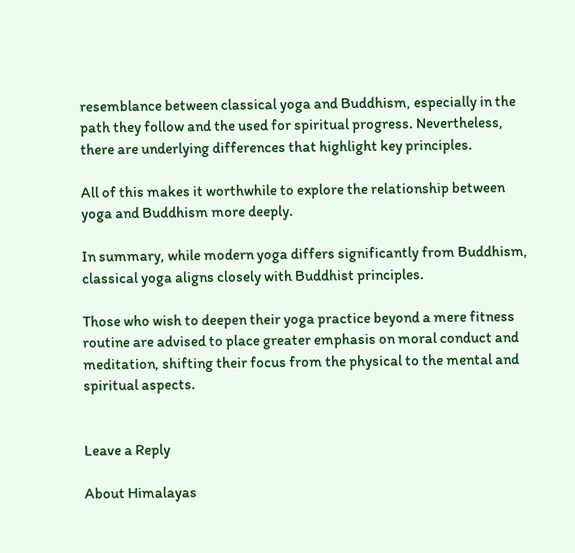resemblance between classical yoga and Buddhism, especially in the path they follow and the used for spiritual progress. Nevertheless, there are underlying differences that highlight key principles.

All of this makes it worthwhile to explore the relationship between yoga and Buddhism more deeply.

In summary, while modern yoga differs significantly from Buddhism, classical yoga aligns closely with Buddhist principles.

Those who wish to deepen their yoga practice beyond a mere fitness routine are advised to place greater emphasis on moral conduct and meditation, shifting their focus from the physical to the mental and spiritual aspects.


Leave a Reply

About Himalayas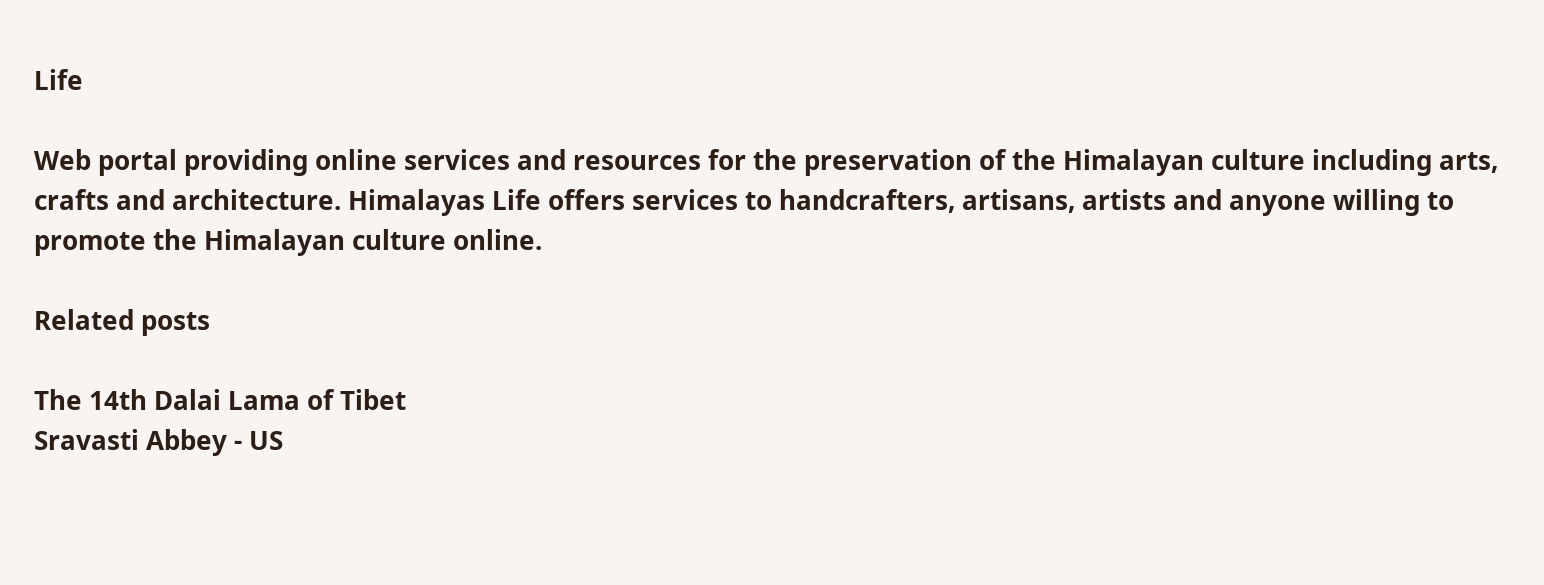Life

Web portal providing online services and resources for the preservation of the Himalayan culture including arts, crafts and architecture. Himalayas Life offers services to handcrafters, artisans, artists and anyone willing to promote the Himalayan culture online.

Related posts

The 14th Dalai Lama of Tibet
Sravasti Abbey - US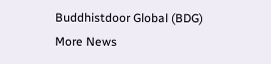Buddhistdoor Global (BDG)
More News